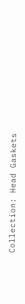Collection: Head Gaskets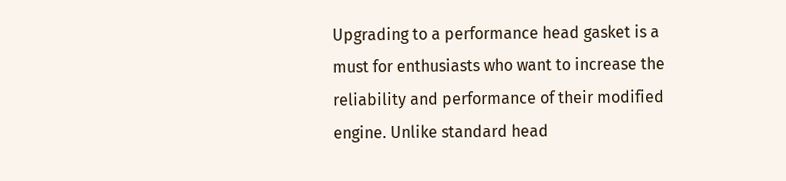Upgrading to a performance head gasket is a must for enthusiasts who want to increase the reliability and performance of their modified engine. Unlike standard head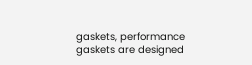gaskets, performance gaskets are designed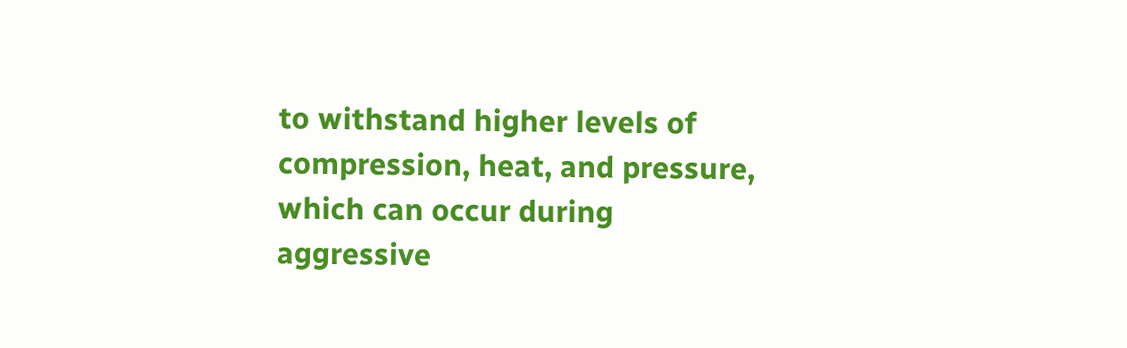to withstand higher levels of compression, heat, and pressure, which can occur during aggressive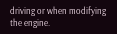driving or when modifying the engine.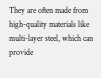They are often made from high-quality materials like multi-layer steel, which can provide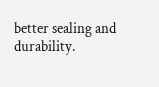better sealing and durability.